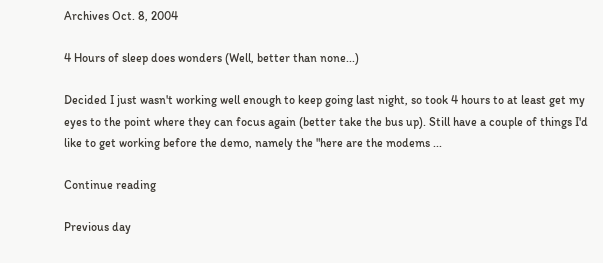Archives Oct. 8, 2004

4 Hours of sleep does wonders (Well, better than none...)

Decided I just wasn't working well enough to keep going last night, so took 4 hours to at least get my eyes to the point where they can focus again (better take the bus up). Still have a couple of things I'd like to get working before the demo, namely the "here are the modems ...

Continue reading

Previous day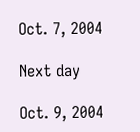Oct. 7, 2004

Next day

Oct. 9, 2004